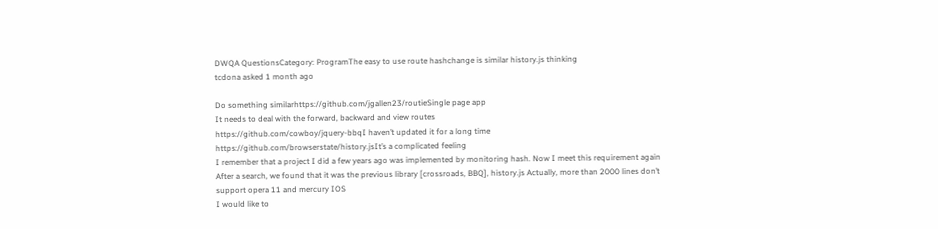DWQA QuestionsCategory: ProgramThe easy to use route hashchange is similar history.js thinking
tcdona asked 1 month ago

Do something similarhttps://github.com/jgallen23/routieSingle page app
It needs to deal with the forward, backward and view routes
https://github.com/cowboy/jquery-bbqI haven’t updated it for a long time
https://github.com/browserstate/history.jsIt’s a complicated feeling
I remember that a project I did a few years ago was implemented by monitoring hash. Now I meet this requirement again
After a search, we found that it was the previous library [crossroads, BBQ], history.js Actually, more than 2000 lines don’t support opera 11 and mercury IOS
I would like to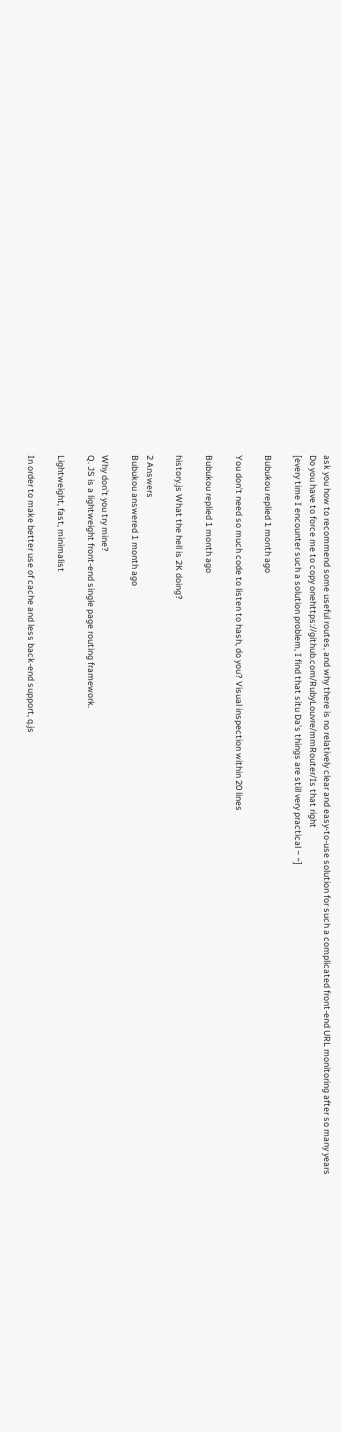ask you how to recommend some useful routes, and why there is no relatively clear and easy-to-use solution for such a complicated front-end URL monitoring after so many years
Do you have to force me to copy onehttps://github.com/RubyLouvre/mmRouter/Is that right
[every time I encounter such a solution problem, I find that situ Da’s things are still very practical ~ ~]

Bubukou replied 1 month ago

You don’t need so much code to listen to hash, do you? Visual inspection within 20 lines

Bubukou replied 1 month ago

history.js What the hell is 2K doing?

2 Answers
Bubukou answered 1 month ago

Why don’t you try mine?
Q. JS is a lightweight front-end single page routing framework.

Lightweight, fast, minimalist

In order to make better use of cache and less back-end support, q.js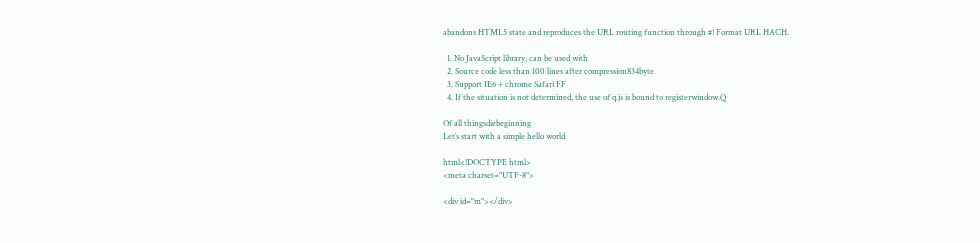abandons HTML5 state and reproduces the URL routing function through #! Format URL HACH.

  1. No JavaScript library, can be used with
  2. Source code less than 100 lines after compression834byte
  3. Support IE6 + chrome Safari FF
  4. If the situation is not determined, the use of q.js is bound to registerwindow.Q

Of all thingsdiebeginning
Let’s start with a simple hello world

html<!DOCTYPE html>
<meta charset="UTF-8">

<div id="m"></div>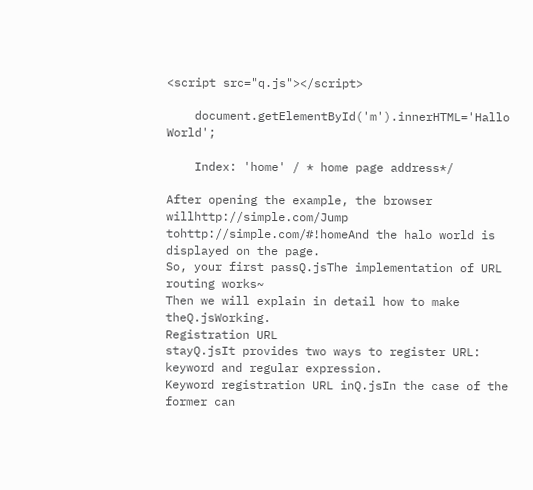<script src="q.js"></script>

    document.getElementById('m').innerHTML='Hallo World';

    Index: 'home' / * home page address*/

After opening the example, the browser willhttp://simple.com/Jump tohttp://simple.com/#!homeAnd the halo world is displayed on the page.
So, your first passQ.jsThe implementation of URL routing works~
Then we will explain in detail how to make theQ.jsWorking.
Registration URL
stayQ.jsIt provides two ways to register URL: keyword and regular expression.
Keyword registration URL inQ.jsIn the case of the former can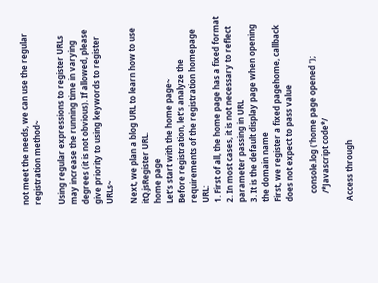not meet the needs, we can use the regular registration method~

Using regular expressions to register URLs may increase the running time in varying degrees (it is not obvious). If allowed, please give priority to using keywords to register URLs~

Next, we plan a blog URL to learn how to use itQ.jsRegister URL.
home page
Let’s start with the home page~
Before registration, let’s analyze the requirements of the registration homepage URL:
1. First of all, the home page has a fixed format
2. In most cases, it is not necessary to reflect parameter passing in URL
3. It is the default display page when opening the domain name
First, we register a fixed pagehome, callback does not expect to pass value

    console.log ('home page opened ');
    /*Javascript code*/

Access through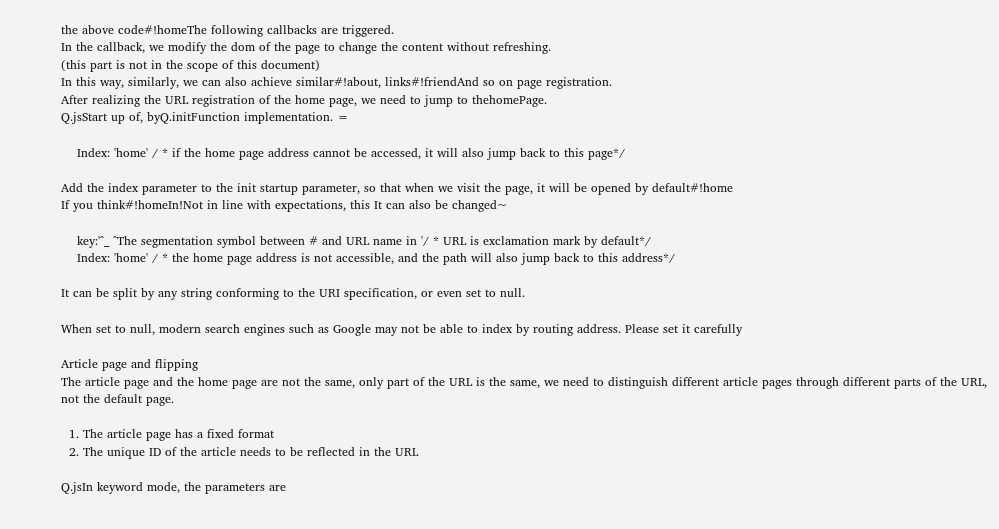the above code#!homeThe following callbacks are triggered.
In the callback, we modify the dom of the page to change the content without refreshing.
(this part is not in the scope of this document)
In this way, similarly, we can also achieve similar#!about, links#!friendAnd so on page registration.
After realizing the URL registration of the home page, we need to jump to thehomePage.
Q.jsStart up of, byQ.initFunction implementation. =

    Index: 'home' / * if the home page address cannot be accessed, it will also jump back to this page*/

Add the index parameter to the init startup parameter, so that when we visit the page, it will be opened by default#!home
If you think#!homeIn!Not in line with expectations, this It can also be changed~

    key:'^_ ^The segmentation symbol between # and URL name in '/ * URL is exclamation mark by default*/
    Index: 'home' / * the home page address is not accessible, and the path will also jump back to this address*/

It can be split by any string conforming to the URI specification, or even set to null.

When set to null, modern search engines such as Google may not be able to index by routing address. Please set it carefully

Article page and flipping
The article page and the home page are not the same, only part of the URL is the same, we need to distinguish different article pages through different parts of the URL, not the default page.

  1. The article page has a fixed format
  2. The unique ID of the article needs to be reflected in the URL

Q.jsIn keyword mode, the parameters are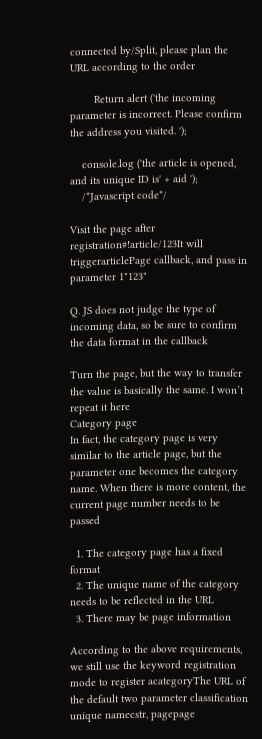connected by/Split, please plan the URL according to the order

        Return alert ('the incoming parameter is incorrect. Please confirm the address you visited. ');

    console.log ('the article is opened, and its unique ID is' + aid ');
    /*Javascript code*/

Visit the page after registration#!article/123It will triggerarticlePage callback, and pass in parameter 1"123"

Q. JS does not judge the type of incoming data, so be sure to confirm the data format in the callback

Turn the page, but the way to transfer the value is basically the same. I won’t repeat it here
Category page
In fact, the category page is very similar to the article page, but the parameter one becomes the category name. When there is more content, the current page number needs to be passed

  1. The category page has a fixed format
  2. The unique name of the category needs to be reflected in the URL
  3. There may be page information

According to the above requirements, we still use the keyword registration mode to register acategoryThe URL of the default two parameter classification unique namecstr, pagepage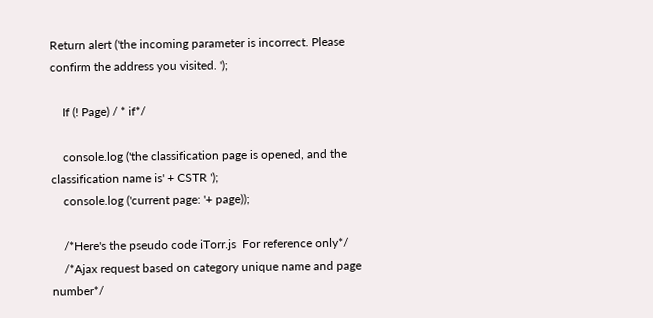Return alert ('the incoming parameter is incorrect. Please confirm the address you visited. ');

    If (! Page) / * if*/

    console.log ('the classification page is opened, and the classification name is' + CSTR ');
    console.log ('current page: '+ page));

    /*Here's the pseudo code iTorr.js  For reference only*/
    /*Ajax request based on category unique name and page number*/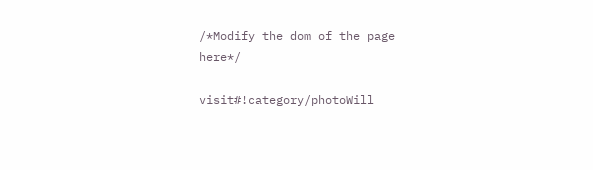/*Modify the dom of the page here*/

visit#!category/photoWill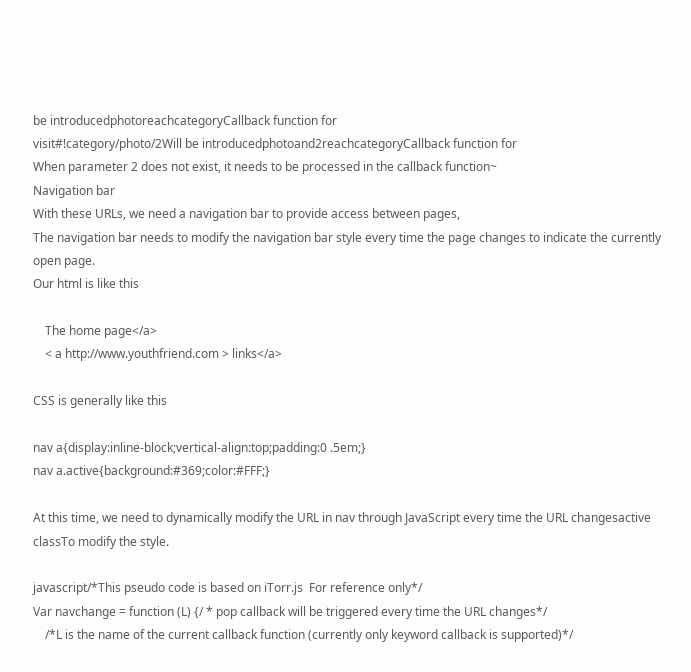be introducedphotoreachcategoryCallback function for
visit#!category/photo/2Will be introducedphotoand2reachcategoryCallback function for
When parameter 2 does not exist, it needs to be processed in the callback function~
Navigation bar
With these URLs, we need a navigation bar to provide access between pages,
The navigation bar needs to modify the navigation bar style every time the page changes to indicate the currently open page.
Our html is like this

    The home page</a>
    < a http://www.youthfriend.com > links</a>

CSS is generally like this

nav a{display:inline-block;vertical-align:top;padding:0 .5em;}
nav a.active{background:#369;color:#FFF;}

At this time, we need to dynamically modify the URL in nav through JavaScript every time the URL changesactive classTo modify the style.

javascript/*This pseudo code is based on iTorr.js  For reference only*/
Var navchange = function (L) {/ * pop callback will be triggered every time the URL changes*/
    /*L is the name of the current callback function (currently only keyword callback is supported)*/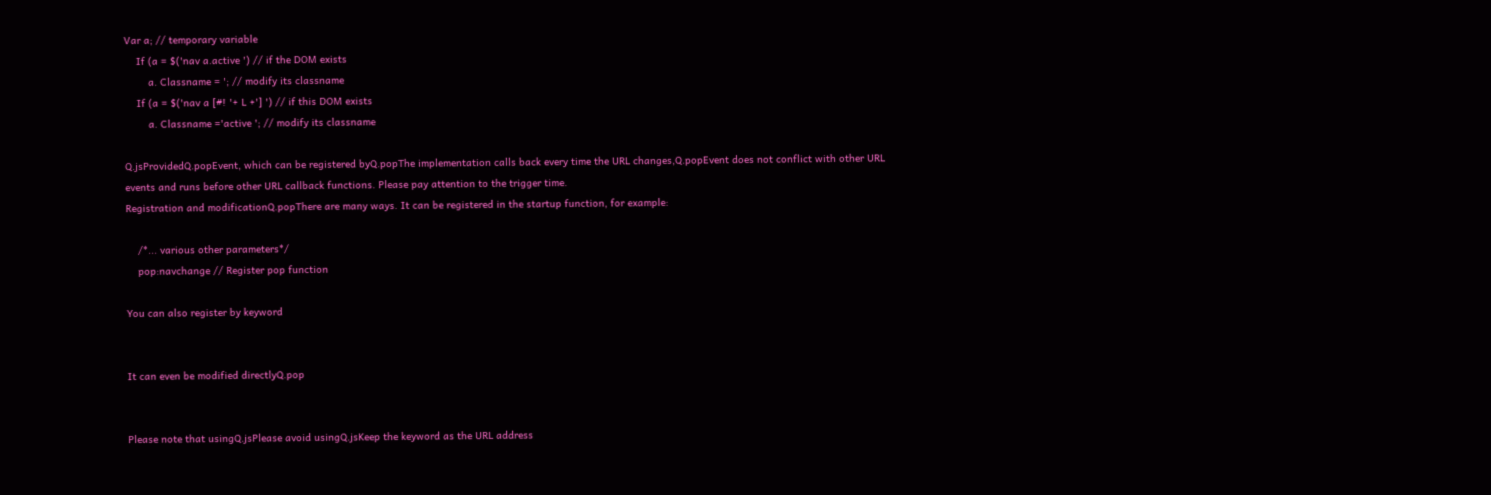Var a; // temporary variable
    If (a = $('nav a.active ') // if the DOM exists
        a. Classname = '; // modify its classname
    If (a = $('nav a [#! '+ L +'] ') // if this DOM exists
        a. Classname ='active '; // modify its classname

Q.jsProvidedQ.popEvent, which can be registered byQ.popThe implementation calls back every time the URL changes,Q.popEvent does not conflict with other URL events and runs before other URL callback functions. Please pay attention to the trigger time.
Registration and modificationQ.popThere are many ways. It can be registered in the startup function, for example:

    /*... various other parameters*/
    pop:navchange // Register pop function

You can also register by keyword


It can even be modified directlyQ.pop


Please note that usingQ.jsPlease avoid usingQ.jsKeep the keyword as the URL address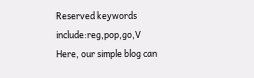Reserved keywords include:reg,pop,go,V
Here, our simple blog can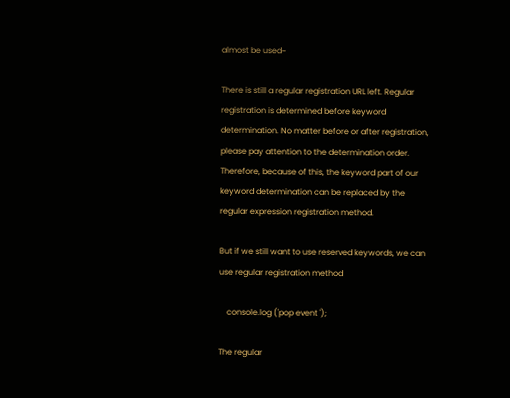almost be used~

There is still a regular registration URL left. Regular registration is determined before keyword determination. No matter before or after registration, please pay attention to the determination order. Therefore, because of this, the keyword part of our keyword determination can be replaced by the regular expression registration method.

But if we still want to use reserved keywords, we can use regular registration method

    console.log ('pop event ');

The regular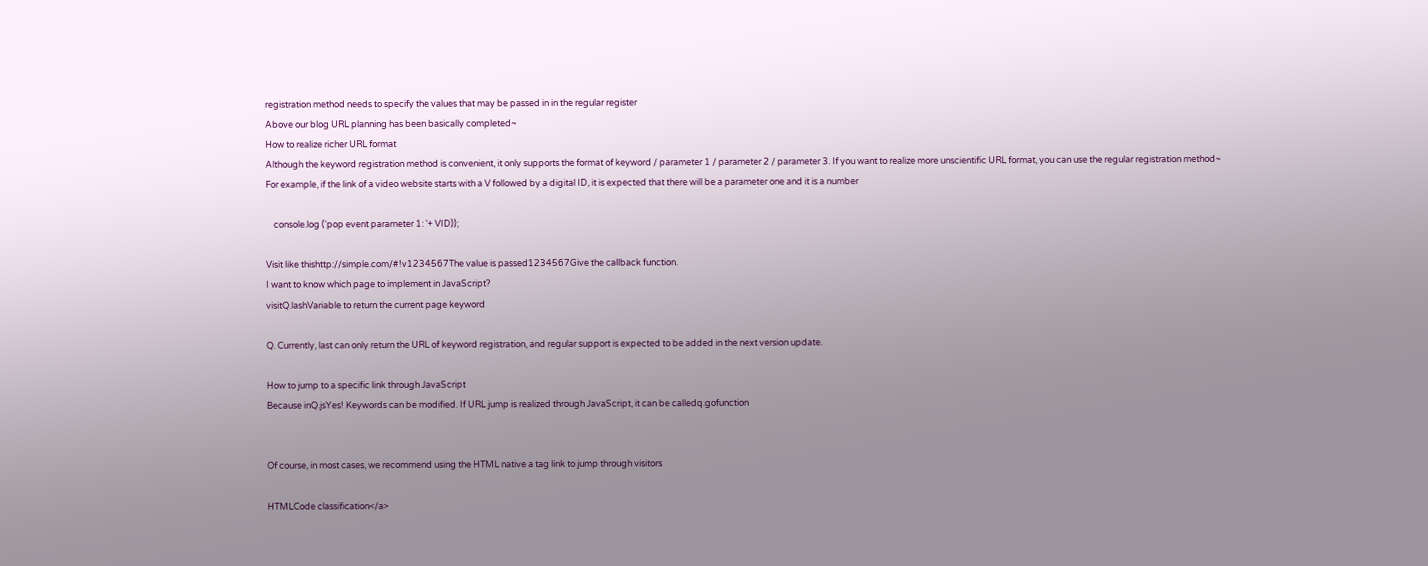registration method needs to specify the values that may be passed in in the regular register
Above our blog URL planning has been basically completed~
How to realize richer URL format
Although the keyword registration method is convenient, it only supports the format of keyword / parameter 1 / parameter 2 / parameter 3. If you want to realize more unscientific URL format, you can use the regular registration method~
For example, if the link of a video website starts with a V followed by a digital ID, it is expected that there will be a parameter one and it is a number

    console.log ('pop event parameter 1: '+ VID));

Visit like thishttp://simple.com/#!v1234567The value is passed1234567Give the callback function.
I want to know which page to implement in JavaScript?
visitQ.lashVariable to return the current page keyword

Q. Currently, last can only return the URL of keyword registration, and regular support is expected to be added in the next version update.

How to jump to a specific link through JavaScript
Because inQ.jsYes! Keywords can be modified. If URL jump is realized through JavaScript, it can be calledq.gofunction


Of course, in most cases, we recommend using the HTML native a tag link to jump through visitors

HTMLCode classification</a>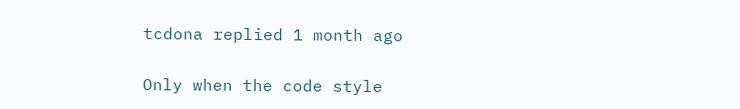tcdona replied 1 month ago

Only when the code style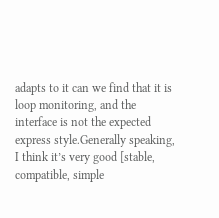adapts to it can we find that it is loop monitoring, and the interface is not the expected express style.Generally speaking, I think it’s very good [stable, compatible, simple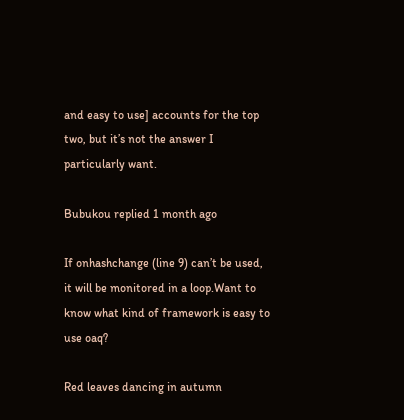and easy to use] accounts for the top two, but it’s not the answer I particularly want.

Bubukou replied 1 month ago

If onhashchange (line 9) can’t be used, it will be monitored in a loop.Want to know what kind of framework is easy to use oaq?

Red leaves dancing in autumn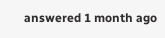answered 1 month ago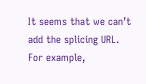It seems that we can’t add the splicing URL.
For example,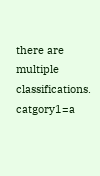there are multiple classifications.
catgory1=a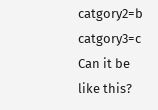catgory2=b catgory3=c
Can it be like this?